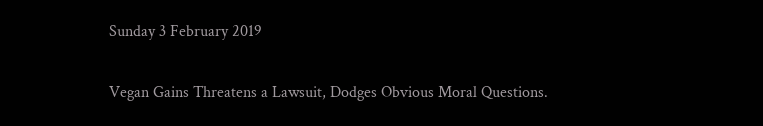Sunday 3 February 2019

Vegan Gains Threatens a Lawsuit, Dodges Obvious Moral Questions.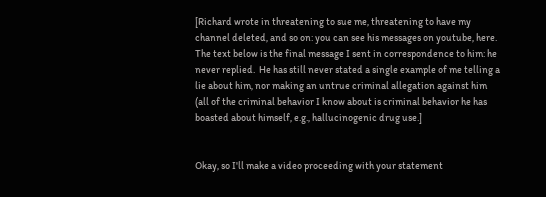[Richard wrote in threatening to sue me, threatening to have my channel deleted, and so on: you can see his messages on youtube, here.  The text below is the final message I sent in correspondence to him: he never replied.  He has still never stated a single example of me telling a lie about him, nor making an untrue criminal allegation against him (all of the criminal behavior I know about is criminal behavior he has boasted about himself, e.g., hallucinogenic drug use.]


Okay, so I'll make a video proceeding with your statement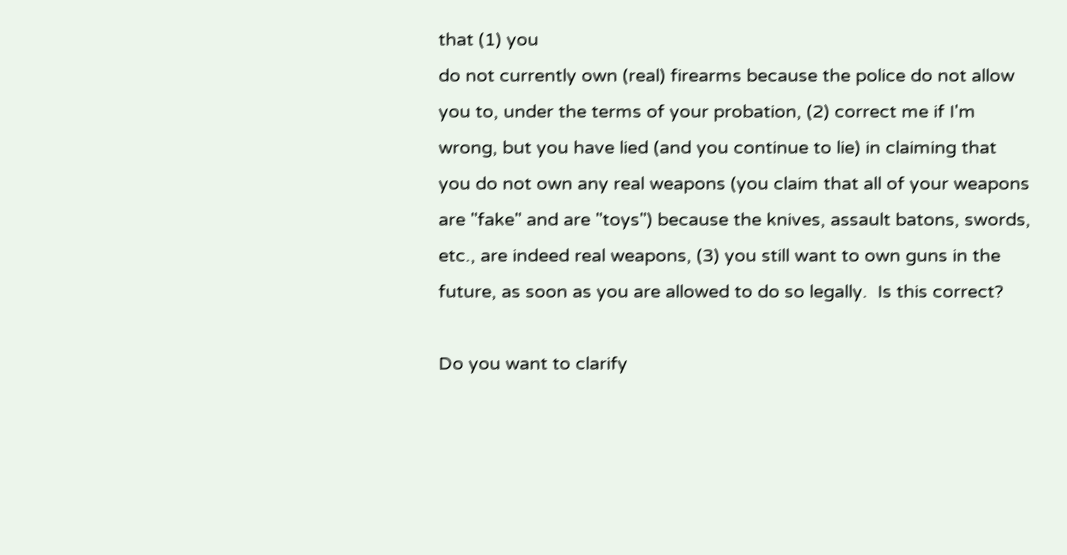that (1) you
do not currently own (real) firearms because the police do not allow
you to, under the terms of your probation, (2) correct me if I'm
wrong, but you have lied (and you continue to lie) in claiming that
you do not own any real weapons (you claim that all of your weapons
are "fake" and are "toys") because the knives, assault batons, swords,
etc., are indeed real weapons, (3) you still want to own guns in the
future, as soon as you are allowed to do so legally.  Is this correct?

Do you want to clarify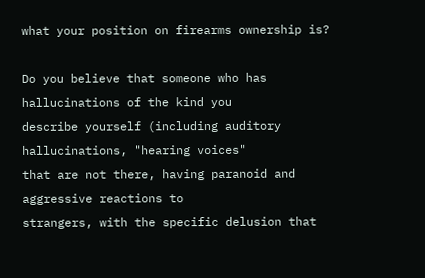what your position on firearms ownership is?

Do you believe that someone who has hallucinations of the kind you
describe yourself (including auditory hallucinations, "hearing voices"
that are not there, having paranoid and aggressive reactions to
strangers, with the specific delusion that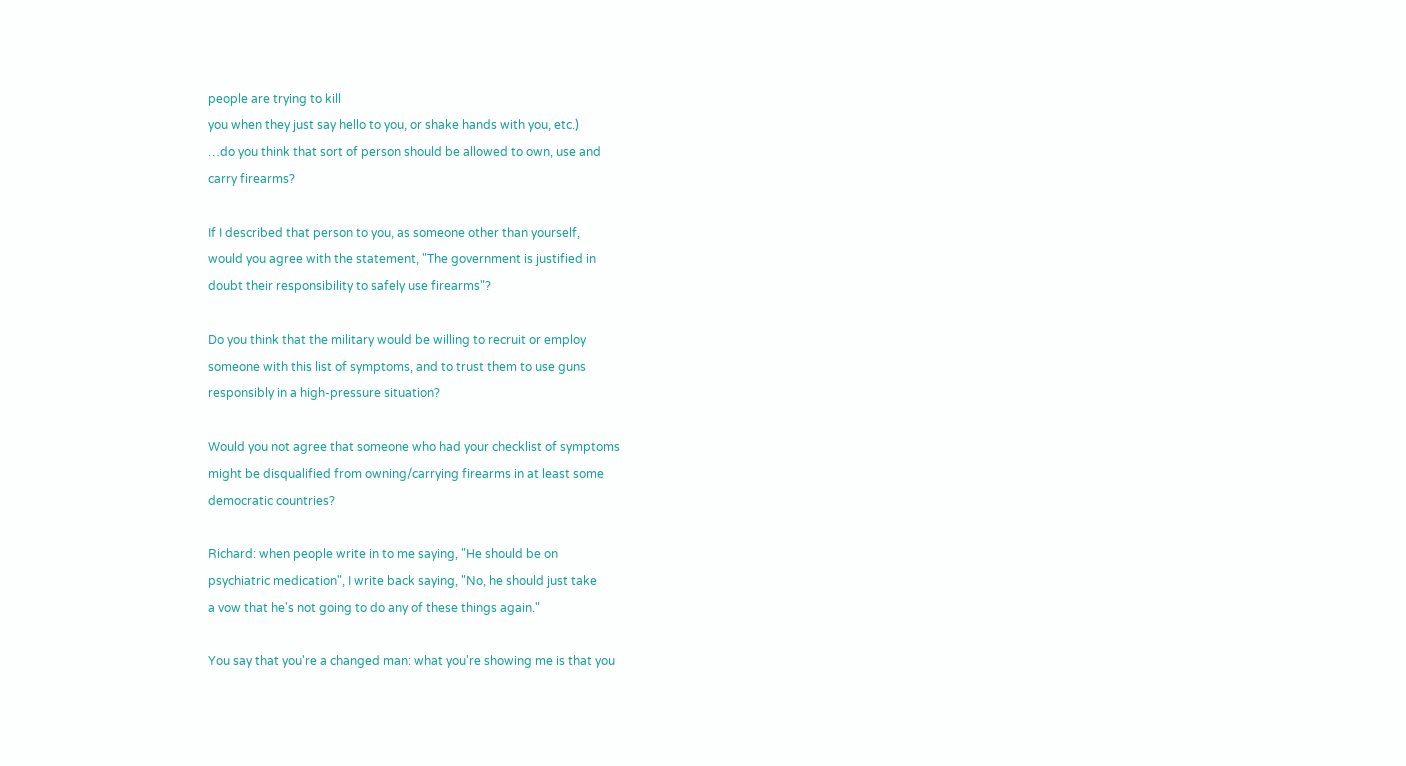people are trying to kill
you when they just say hello to you, or shake hands with you, etc.)
…do you think that sort of person should be allowed to own, use and
carry firearms?

If I described that person to you, as someone other than yourself,
would you agree with the statement, "The government is justified in
doubt their responsibility to safely use firearms"?

Do you think that the military would be willing to recruit or employ
someone with this list of symptoms, and to trust them to use guns
responsibly in a high-pressure situation?

Would you not agree that someone who had your checklist of symptoms
might be disqualified from owning/carrying firearms in at least some
democratic countries?

Richard: when people write in to me saying, "He should be on
psychiatric medication", I write back saying, "No, he should just take
a vow that he's not going to do any of these things again."

You say that you're a changed man: what you're showing me is that you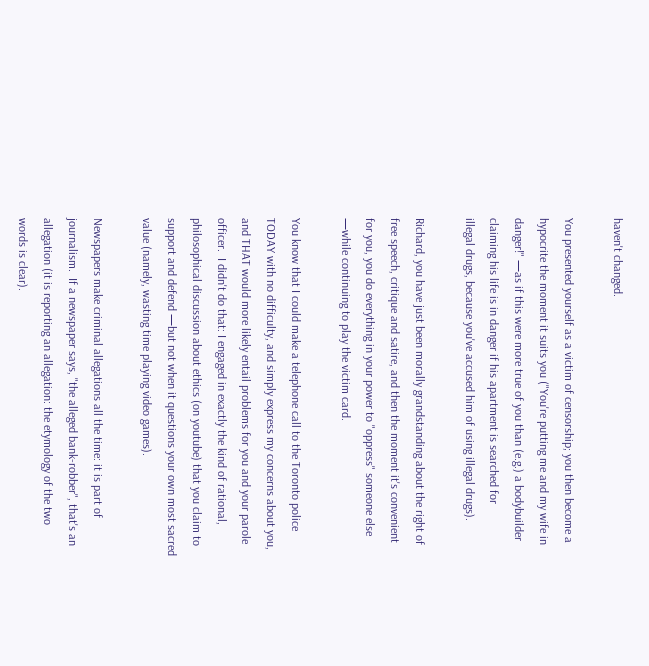haven't changed.

You presented yourself as a victim of censorship; you then become a
hypocrite the moment it suits you ("You're putting me and my wife in
danger!" —as if this were more true of you than (e.g.) a bodybuilder
claiming his life is in danger if his apartment is searched for
illegal drugs, because you've accused him of using illegal drugs).

Richard, you have just been morally grandstanding about the right of
free speech, critique and satire, and then the moment it's convenient
for you, you do everything in your power to "oppress" someone else
—while continuing to play the victim card.

You know that I could make a telephone call to the Toronto police
TODAY with no difficulty, and simply express my concerns about you,
and THAT would more likely entail problems for you and your parole
officer.  I didn't do that: I engaged in exactly the kind of rational,
philosophical discussion about ethics (on youtube) that you claim to
support and defend —but not when it questions your own most sacred
value (namely, wasting time playing video games).

Newspapers make criminal allegations all the time: it is part of
journalism.  If a newspaper says, "the alleged bank-robber", that's an
allegation (it is reporting an allegation: the etymology of the two
words is clear).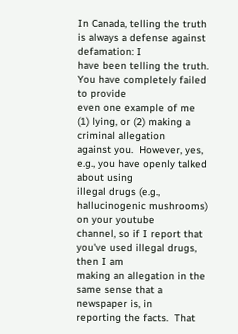In Canada, telling the truth is always a defense against defamation: I
have been telling the truth.  You have completely failed to provide
even one example of me (1) lying, or (2) making a criminal allegation
against you.  However, yes, e.g., you have openly talked about using
illegal drugs (e.g., hallucinogenic mushrooms) on your youtube
channel, so if I report that you've used illegal drugs, then I am
making an allegation in the same sense that a newspaper is, in
reporting the facts.  That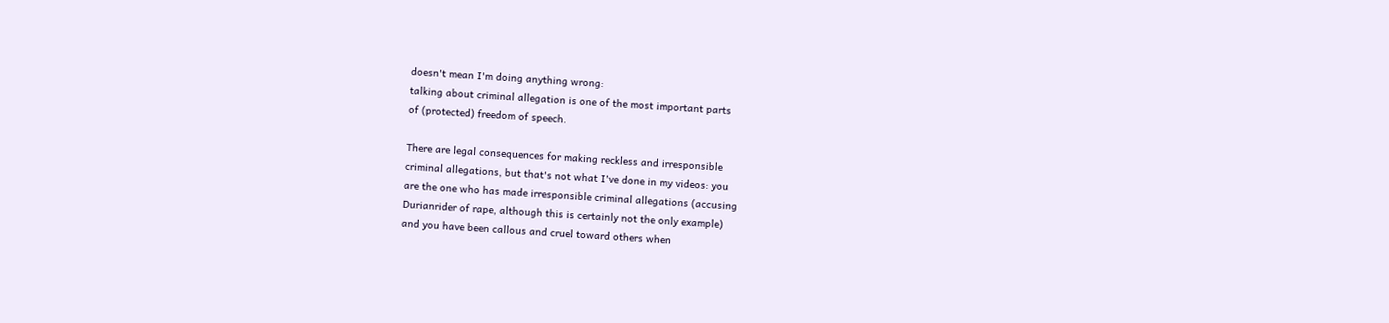doesn't mean I'm doing anything wrong:
talking about criminal allegation is one of the most important parts
of (protected) freedom of speech.

There are legal consequences for making reckless and irresponsible
criminal allegations, but that's not what I've done in my videos: you
are the one who has made irresponsible criminal allegations (accusing
Durianrider of rape, although this is certainly not the only example)
and you have been callous and cruel toward others when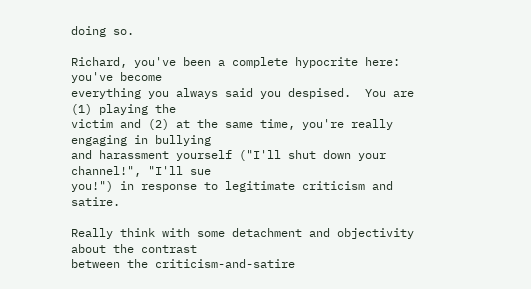doing so.

Richard, you've been a complete hypocrite here: you've become
everything you always said you despised.  You are (1) playing the
victim and (2) at the same time, you're really engaging in bullying
and harassment yourself ("I'll shut down your channel!", "I'll sue
you!") in response to legitimate criticism and satire.

Really think with some detachment and objectivity about the contrast
between the criticism-and-satire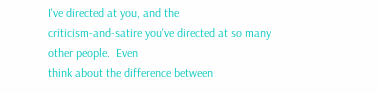I've directed at you, and the
criticism-and-satire you've directed at so many other people.  Even
think about the difference between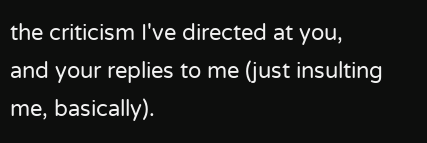the criticism I've directed at you,
and your replies to me (just insulting me, basically).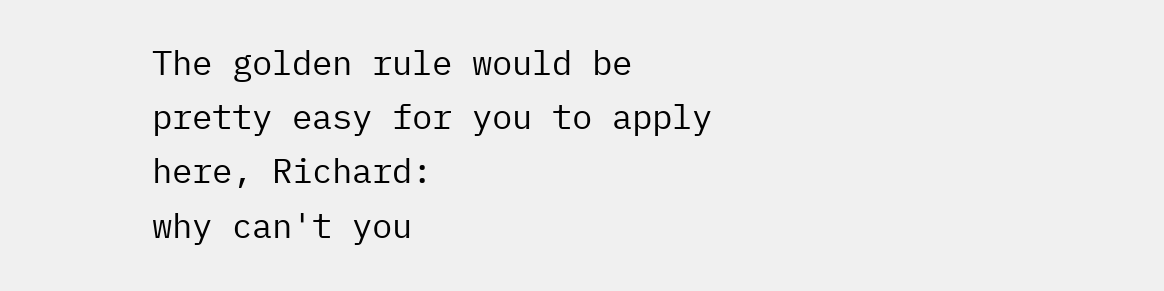The golden rule would be pretty easy for you to apply here, Richard:
why can't you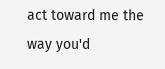act toward me the way you'd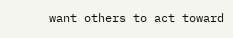want others to act toward